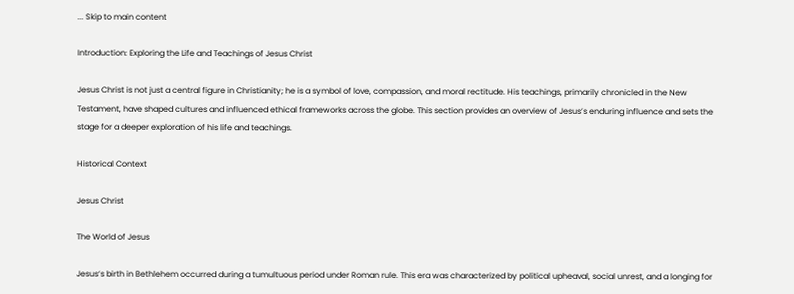... Skip to main content

Introduction: Exploring the Life and Teachings of Jesus Christ

Jesus Christ is not just a central figure in Christianity; he is a symbol of love, compassion, and moral rectitude. His teachings, primarily chronicled in the New Testament, have shaped cultures and influenced ethical frameworks across the globe. This section provides an overview of Jesus’s enduring influence and sets the stage for a deeper exploration of his life and teachings.

Historical Context

Jesus Christ

The World of Jesus

Jesus‘s birth in Bethlehem occurred during a tumultuous period under Roman rule. This era was characterized by political upheaval, social unrest, and a longing for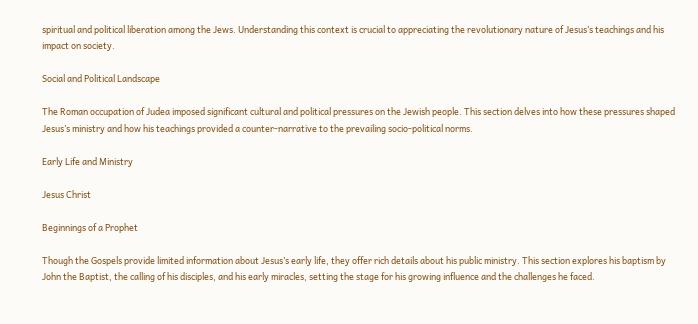spiritual and political liberation among the Jews. Understanding this context is crucial to appreciating the revolutionary nature of Jesus’s teachings and his impact on society.

Social and Political Landscape

The Roman occupation of Judea imposed significant cultural and political pressures on the Jewish people. This section delves into how these pressures shaped Jesus’s ministry and how his teachings provided a counter-narrative to the prevailing socio-political norms.

Early Life and Ministry

Jesus Christ

Beginnings of a Prophet

Though the Gospels provide limited information about Jesus’s early life, they offer rich details about his public ministry. This section explores his baptism by John the Baptist, the calling of his disciples, and his early miracles, setting the stage for his growing influence and the challenges he faced.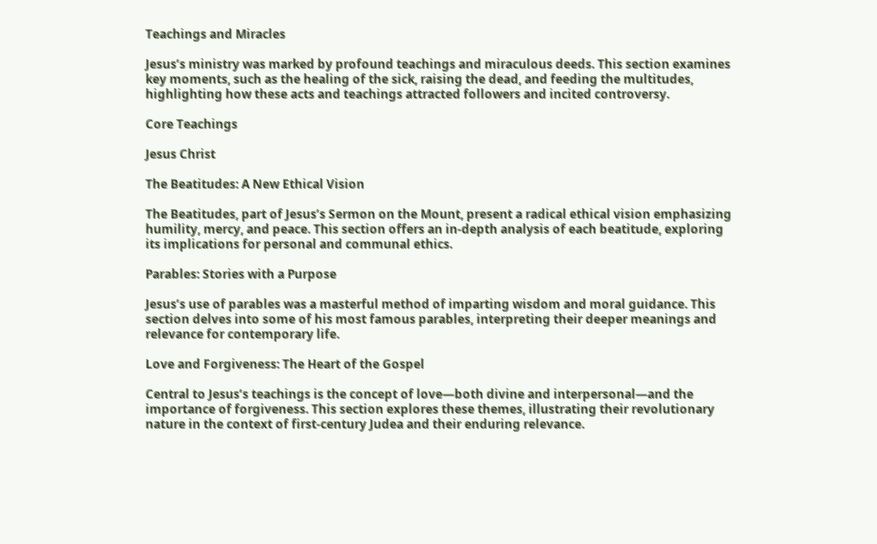Teachings and Miracles

Jesus’s ministry was marked by profound teachings and miraculous deeds. This section examines key moments, such as the healing of the sick, raising the dead, and feeding the multitudes, highlighting how these acts and teachings attracted followers and incited controversy.

Core Teachings

Jesus Christ

The Beatitudes: A New Ethical Vision

The Beatitudes, part of Jesus’s Sermon on the Mount, present a radical ethical vision emphasizing humility, mercy, and peace. This section offers an in-depth analysis of each beatitude, exploring its implications for personal and communal ethics.

Parables: Stories with a Purpose

Jesus’s use of parables was a masterful method of imparting wisdom and moral guidance. This section delves into some of his most famous parables, interpreting their deeper meanings and relevance for contemporary life.

Love and Forgiveness: The Heart of the Gospel

Central to Jesus’s teachings is the concept of love—both divine and interpersonal—and the importance of forgiveness. This section explores these themes, illustrating their revolutionary nature in the context of first-century Judea and their enduring relevance.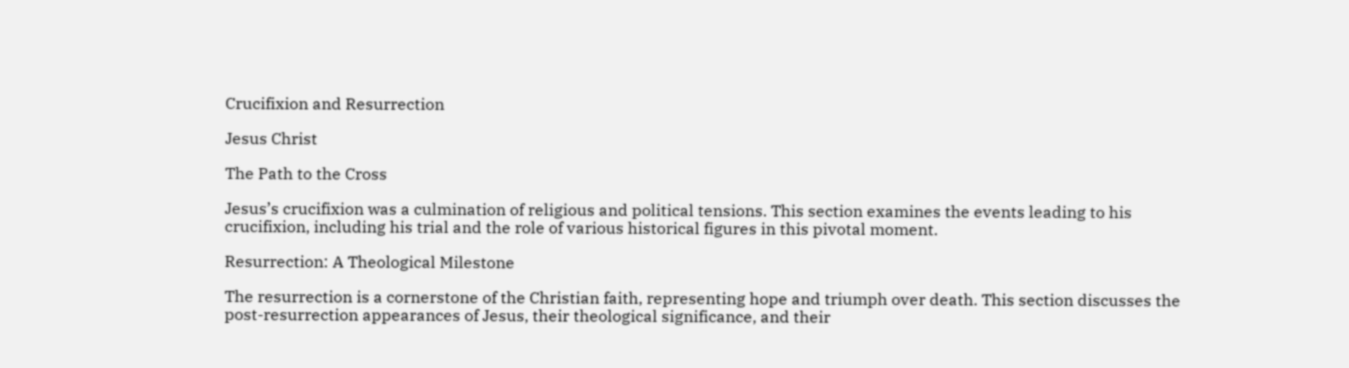Crucifixion and Resurrection

Jesus Christ

The Path to the Cross

Jesus’s crucifixion was a culmination of religious and political tensions. This section examines the events leading to his crucifixion, including his trial and the role of various historical figures in this pivotal moment.

Resurrection: A Theological Milestone

The resurrection is a cornerstone of the Christian faith, representing hope and triumph over death. This section discusses the post-resurrection appearances of Jesus, their theological significance, and their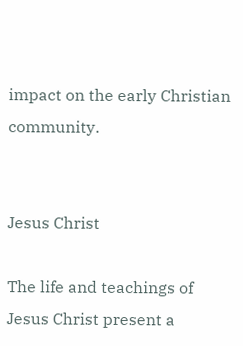impact on the early Christian community.


Jesus Christ

The life and teachings of Jesus Christ present a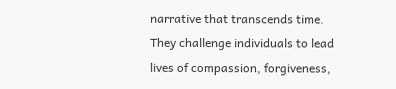narrative that transcends time. They challenge individuals to lead lives of compassion, forgiveness,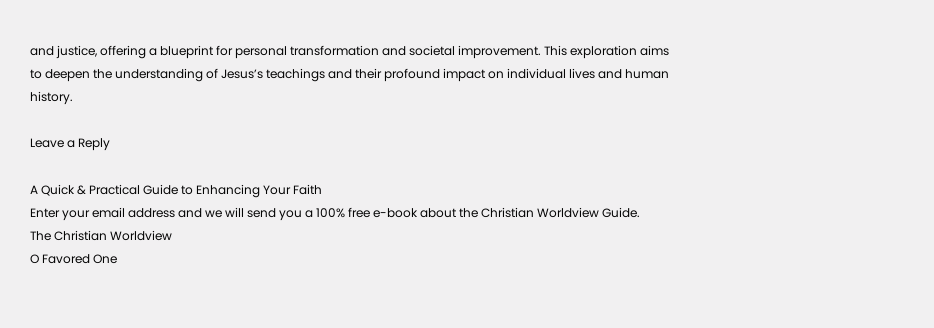and justice, offering a blueprint for personal transformation and societal improvement. This exploration aims to deepen the understanding of Jesus’s teachings and their profound impact on individual lives and human history.

Leave a Reply

A Quick & Practical Guide to Enhancing Your Faith
Enter your email address and we will send you a 100% free e-book about the Christian Worldview Guide.
The Christian Worldview
O Favored One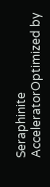Seraphinite AcceleratorOptimized by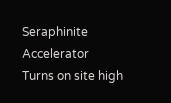Seraphinite Accelerator
Turns on site high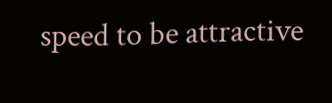speed to be attractive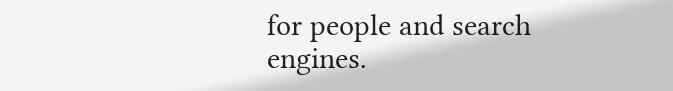for people and search engines.